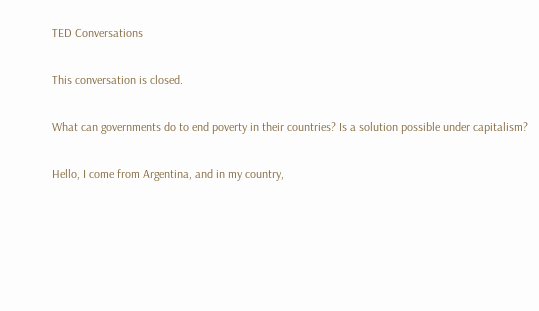TED Conversations

This conversation is closed.

What can governments do to end poverty in their countries? Is a solution possible under capitalism?

Hello, I come from Argentina, and in my country,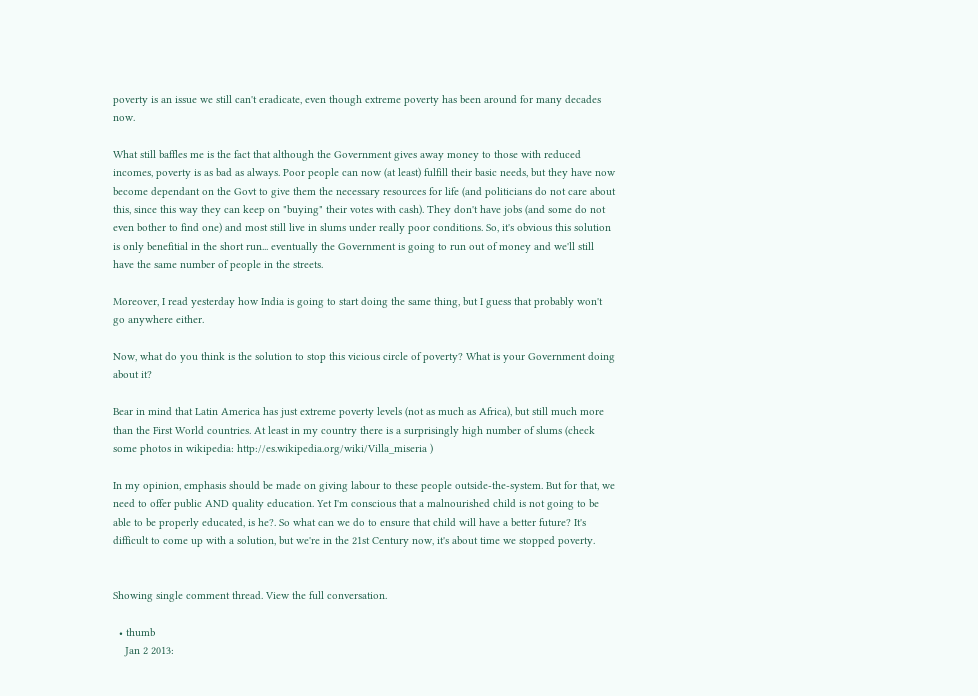poverty is an issue we still can't eradicate, even though extreme poverty has been around for many decades now.

What still baffles me is the fact that although the Government gives away money to those with reduced incomes, poverty is as bad as always. Poor people can now (at least) fulfill their basic needs, but they have now become dependant on the Govt to give them the necessary resources for life (and politicians do not care about this, since this way they can keep on "buying" their votes with cash). They don't have jobs (and some do not even bother to find one) and most still live in slums under really poor conditions. So, it's obvious this solution is only benefitial in the short run... eventually the Government is going to run out of money and we'll still have the same number of people in the streets.

Moreover, I read yesterday how India is going to start doing the same thing, but I guess that probably won't go anywhere either.

Now, what do you think is the solution to stop this vicious circle of poverty? What is your Government doing about it?

Bear in mind that Latin America has just extreme poverty levels (not as much as Africa), but still much more than the First World countries. At least in my country there is a surprisingly high number of slums (check some photos in wikipedia: http://es.wikipedia.org/wiki/Villa_miseria )

In my opinion, emphasis should be made on giving labour to these people outside-the-system. But for that, we need to offer public AND quality education. Yet I'm conscious that a malnourished child is not going to be able to be properly educated, is he?. So what can we do to ensure that child will have a better future? It's difficult to come up with a solution, but we're in the 21st Century now, it's about time we stopped poverty.


Showing single comment thread. View the full conversation.

  • thumb
    Jan 2 2013: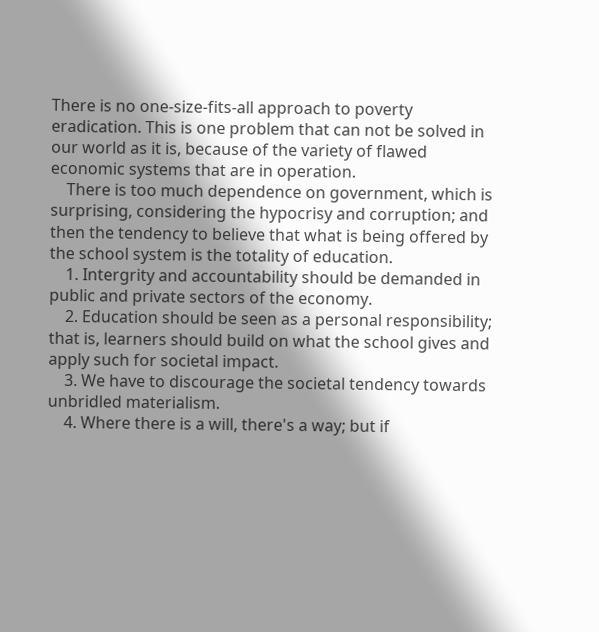There is no one-size-fits-all approach to poverty eradication. This is one problem that can not be solved in our world as it is, because of the variety of flawed economic systems that are in operation.
    There is too much dependence on government, which is surprising, considering the hypocrisy and corruption; and then the tendency to believe that what is being offered by the school system is the totality of education.
    1. Intergrity and accountability should be demanded in public and private sectors of the economy.
    2. Education should be seen as a personal responsibility; that is, learners should build on what the school gives and apply such for societal impact.
    3. We have to discourage the societal tendency towards unbridled materialism.
    4. Where there is a will, there's a way; but if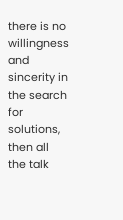there is no willingness and sincerity in the search for solutions, then all the talk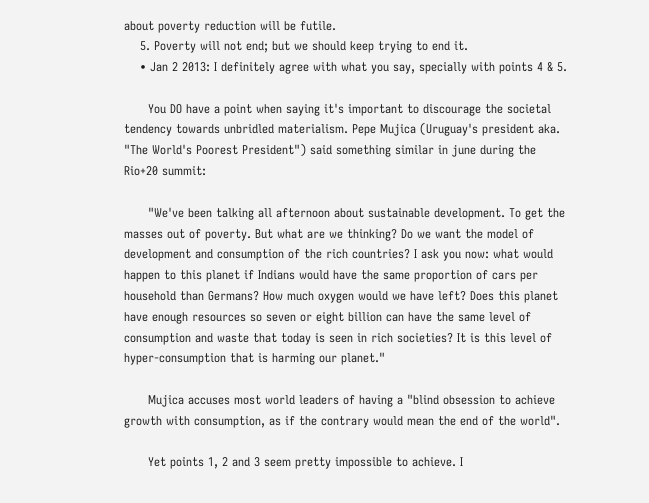about poverty reduction will be futile.
    5. Poverty will not end; but we should keep trying to end it.
    • Jan 2 2013: I definitely agree with what you say, specially with points 4 & 5.

      You DO have a point when saying it's important to discourage the societal tendency towards unbridled materialism. Pepe Mujica (Uruguay's president aka. "The World's Poorest President") said something similar in june during the Rio+20 summit:

      "We've been talking all afternoon about sustainable development. To get the masses out of poverty. But what are we thinking? Do we want the model of development and consumption of the rich countries? I ask you now: what would happen to this planet if Indians would have the same proportion of cars per household than Germans? How much oxygen would we have left? Does this planet have enough resources so seven or eight billion can have the same level of consumption and waste that today is seen in rich societies? It is this level of hyper-consumption that is harming our planet."

      Mujica accuses most world leaders of having a "blind obsession to achieve growth with consumption, as if the contrary would mean the end of the world".

      Yet points 1, 2 and 3 seem pretty impossible to achieve. I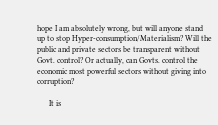hope I am absolutely wrong, but will anyone stand up to stop Hyper-consumption/Materialism? Will the public and private sectors be transparent without Govt. control? Or actually, can Govts. control the economic most powerful sectors without giving into corruption?

      It is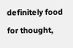definitely food for thought,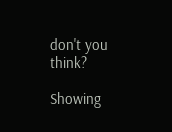don't you think?

Showing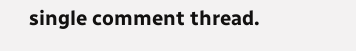single comment thread.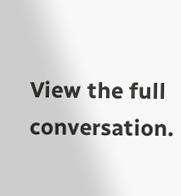View the full conversation.